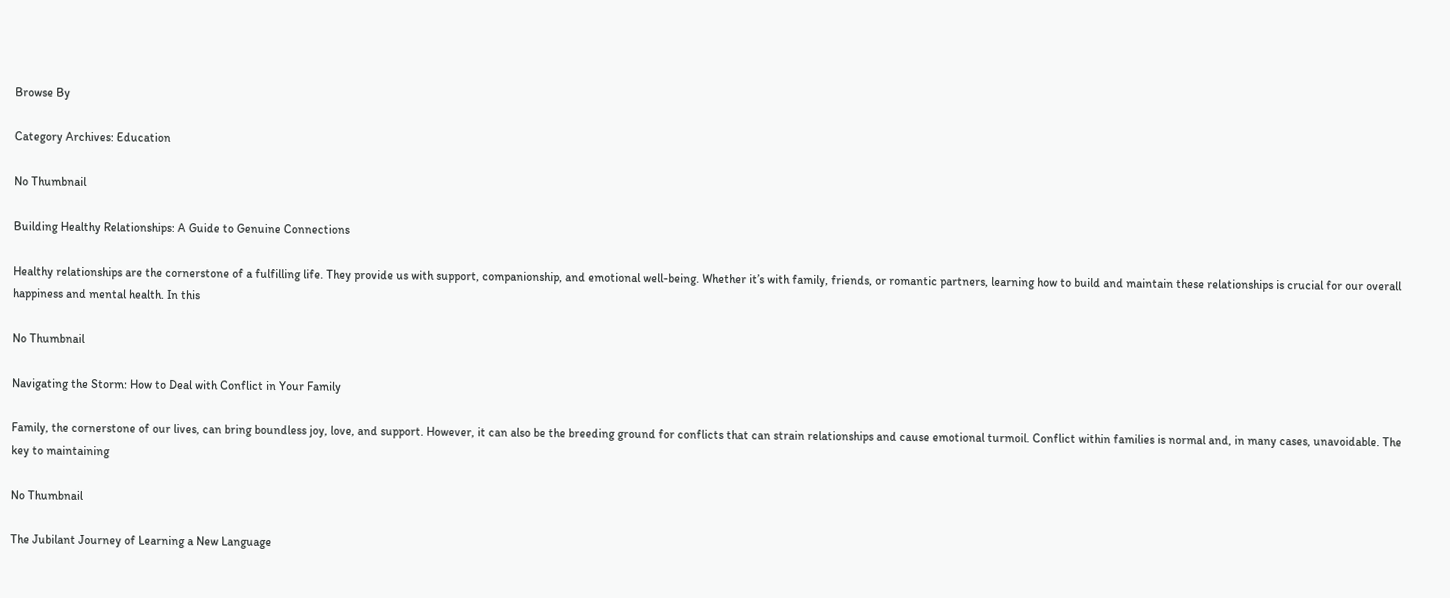Browse By

Category Archives: Education

No Thumbnail

Building Healthy Relationships: A Guide to Genuine Connections

Healthy relationships are the cornerstone of a fulfilling life. They provide us with support, companionship, and emotional well-being. Whether it’s with family, friends, or romantic partners, learning how to build and maintain these relationships is crucial for our overall happiness and mental health. In this

No Thumbnail

Navigating the Storm: How to Deal with Conflict in Your Family

Family, the cornerstone of our lives, can bring boundless joy, love, and support. However, it can also be the breeding ground for conflicts that can strain relationships and cause emotional turmoil. Conflict within families is normal and, in many cases, unavoidable. The key to maintaining

No Thumbnail

The Jubilant Journey of Learning a New Language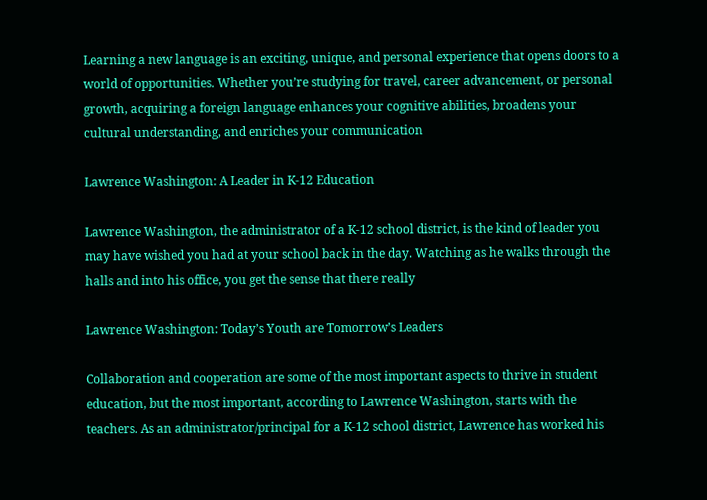Learning a new language is an exciting, unique, and personal experience that opens doors to a world of opportunities. Whether you’re studying for travel, career advancement, or personal growth, acquiring a foreign language enhances your cognitive abilities, broadens your cultural understanding, and enriches your communication

Lawrence Washington: A Leader in K-12 Education

Lawrence Washington, the administrator of a K-12 school district, is the kind of leader you may have wished you had at your school back in the day. Watching as he walks through the halls and into his office, you get the sense that there really

Lawrence Washington: Today’s Youth are Tomorrow’s Leaders

Collaboration and cooperation are some of the most important aspects to thrive in student education, but the most important, according to Lawrence Washington, starts with the teachers. As an administrator/principal for a K-12 school district, Lawrence has worked his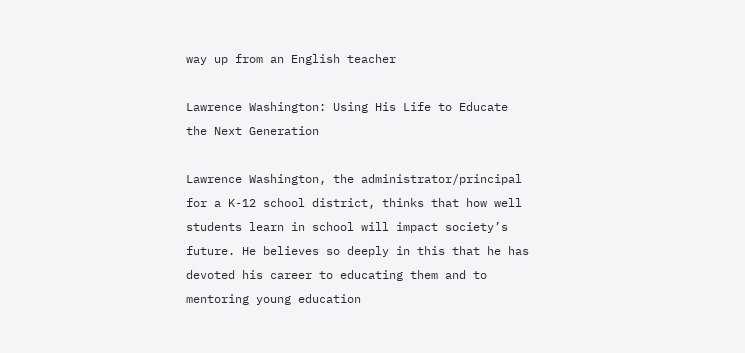way up from an English teacher

Lawrence Washington: Using His Life to Educate the Next Generation

Lawrence Washington, the administrator/principal for a K-12 school district, thinks that how well students learn in school will impact society’s future. He believes so deeply in this that he has devoted his career to educating them and to mentoring young education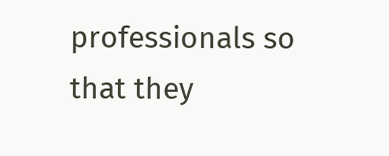professionals so that they